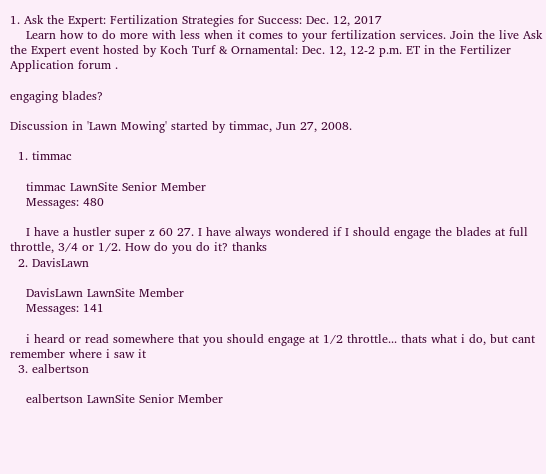1. Ask the Expert: Fertilization Strategies for Success: Dec. 12, 2017
    Learn how to do more with less when it comes to your fertilization services. Join the live Ask the Expert event hosted by Koch Turf & Ornamental: Dec. 12, 12-2 p.m. ET in the Fertilizer Application forum .

engaging blades?

Discussion in 'Lawn Mowing' started by timmac, Jun 27, 2008.

  1. timmac

    timmac LawnSite Senior Member
    Messages: 480

    I have a hustler super z 60 27. I have always wondered if I should engage the blades at full throttle, 3/4 or 1/2. How do you do it? thanks
  2. DavisLawn

    DavisLawn LawnSite Member
    Messages: 141

    i heard or read somewhere that you should engage at 1/2 throttle... thats what i do, but cant remember where i saw it
  3. ealbertson

    ealbertson LawnSite Senior Member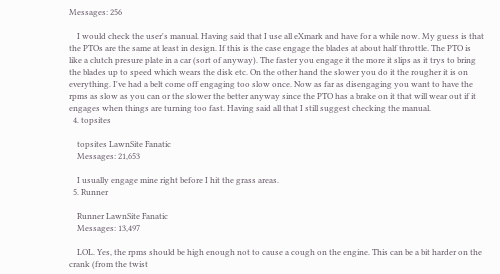Messages: 256

    I would check the user's manual. Having said that I use all eXmark and have for a while now. My guess is that the PTOs are the same at least in design. If this is the case engage the blades at about half throttle. The PTO is like a clutch presure plate in a car (sort of anyway). The faster you engage it the more it slips as it trys to bring the blades up to speed which wears the disk etc. On the other hand the slower you do it the rougher it is on everything. I've had a belt come off engaging too slow once. Now as far as disengaging you want to have the rpms as slow as you can or the slower the better anyway since the PTO has a brake on it that will wear out if it engages when things are turning too fast. Having said all that I still suggest checking the manual.
  4. topsites

    topsites LawnSite Fanatic
    Messages: 21,653

    I usually engage mine right before I hit the grass areas.
  5. Runner

    Runner LawnSite Fanatic
    Messages: 13,497

    LOL. Yes, the rpms should be high enough not to cause a cough on the engine. This can be a bit harder on the crank (from the twist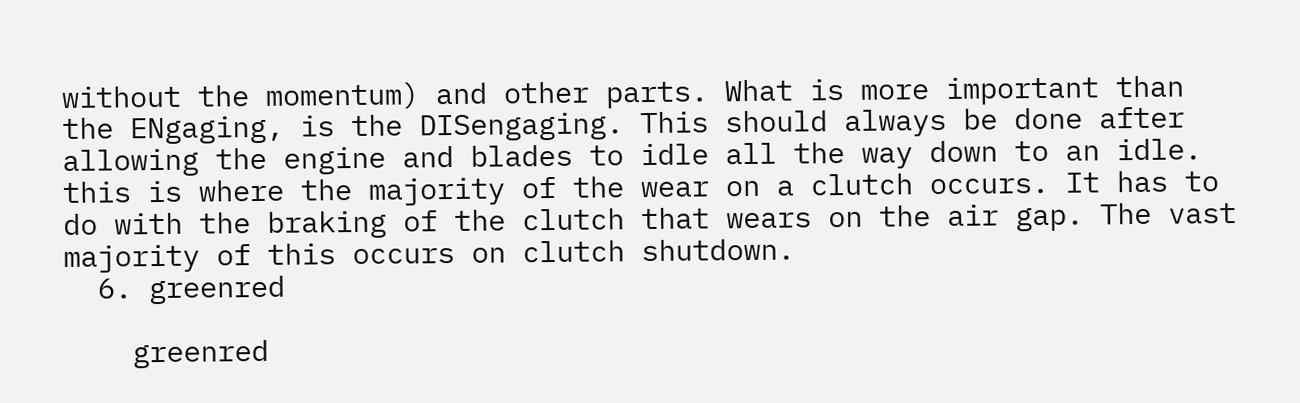without the momentum) and other parts. What is more important than the ENgaging, is the DISengaging. This should always be done after allowing the engine and blades to idle all the way down to an idle. this is where the majority of the wear on a clutch occurs. It has to do with the braking of the clutch that wears on the air gap. The vast majority of this occurs on clutch shutdown.
  6. greenred

    greenred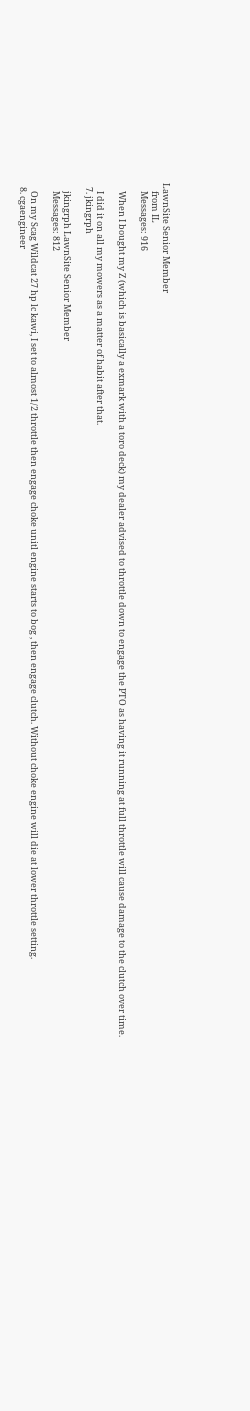LawnSite Senior Member
    from IL
    Messages: 916

    When I bought my Z (which is basically a exmark with a toro deck) my dealer advised to throttle down to engage the PTO as having it running at full throttle will cause damage to the clutch over time.

    I did it on all my mowers as a matter of habit after that.
  7. jkingrph

    jkingrph LawnSite Senior Member
    Messages: 812

    On my Scag Wildcat 27 hp lc kawi, I set to almost 1/2 throttle then engage choke unitl engine starts to bog , then engage clutch. Without choke engine will die at lower throttle setting.
  8. cgaengineer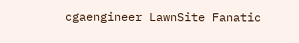cgaengineer LawnSite Fanatic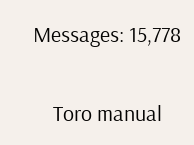Messages: 15,778

    Toro manual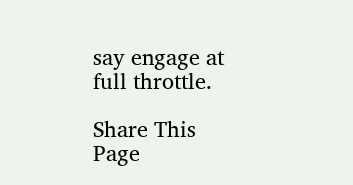say engage at full throttle.

Share This Page